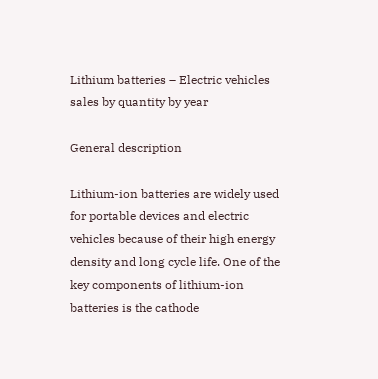Lithium batteries – Electric vehicles sales by quantity by year

General description

Lithium-ion batteries are widely used for portable devices and electric vehicles because of their high energy density and long cycle life. One of the key components of lithium-ion batteries is the cathode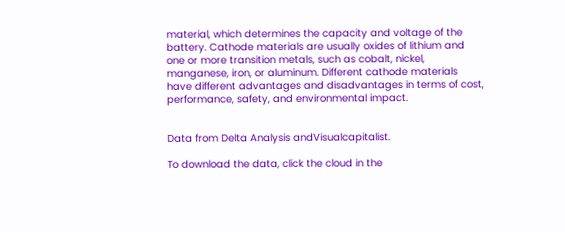material, which determines the capacity and voltage of the battery. Cathode materials are usually oxides of lithium and one or more transition metals, such as cobalt, nickel, manganese, iron, or aluminum. Different cathode materials have different advantages and disadvantages in terms of cost, performance, safety, and environmental impact.


Data from Delta Analysis andVisualcapitalist.

To download the data, click the cloud in the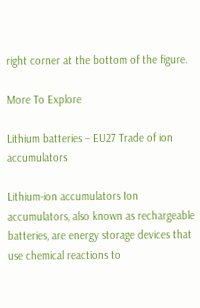right corner at the bottom of the figure.

More To Explore

Lithium batteries – EU27 Trade of ion accumulators

Lithium-ion accumulators Ion accumulators, also known as rechargeable batteries, are energy storage devices that use chemical reactions to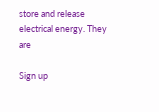store and release electrical energy. They are

Sign up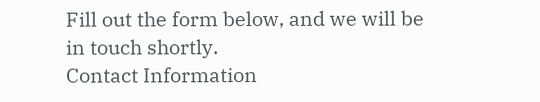Fill out the form below, and we will be in touch shortly.
Contact Information